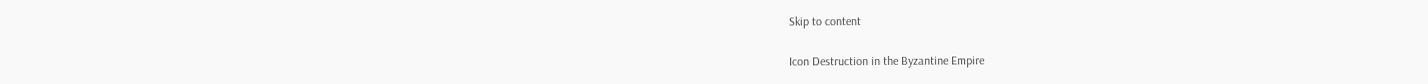Skip to content

Icon Destruction in the Byzantine Empire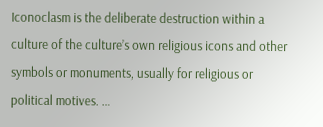Iconoclasm is the deliberate destruction within a culture of the culture’s own religious icons and other symbols or monuments, usually for religious or political motives. …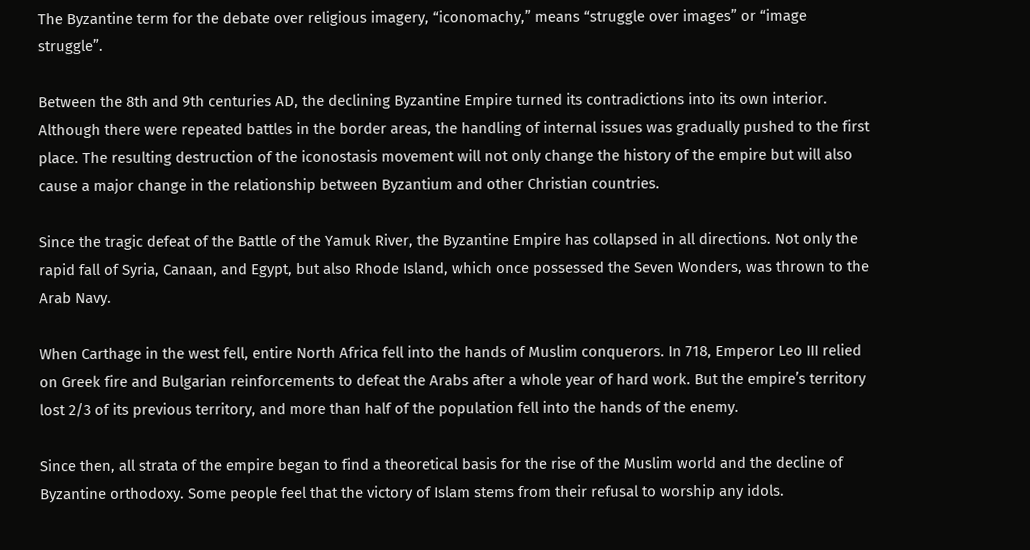The Byzantine term for the debate over religious imagery, “iconomachy,” means “struggle over images” or “image struggle”.

Between the 8th and 9th centuries AD, the declining Byzantine Empire turned its contradictions into its own interior. Although there were repeated battles in the border areas, the handling of internal issues was gradually pushed to the first place. The resulting destruction of the iconostasis movement will not only change the history of the empire but will also cause a major change in the relationship between Byzantium and other Christian countries.

Since the tragic defeat of the Battle of the Yamuk River, the Byzantine Empire has collapsed in all directions. Not only the rapid fall of Syria, Canaan, and Egypt, but also Rhode Island, which once possessed the Seven Wonders, was thrown to the Arab Navy.

When Carthage in the west fell, entire North Africa fell into the hands of Muslim conquerors. In 718, Emperor Leo III relied on Greek fire and Bulgarian reinforcements to defeat the Arabs after a whole year of hard work. But the empire’s territory lost 2/3 of its previous territory, and more than half of the population fell into the hands of the enemy.

Since then, all strata of the empire began to find a theoretical basis for the rise of the Muslim world and the decline of Byzantine orthodoxy. Some people feel that the victory of Islam stems from their refusal to worship any idols.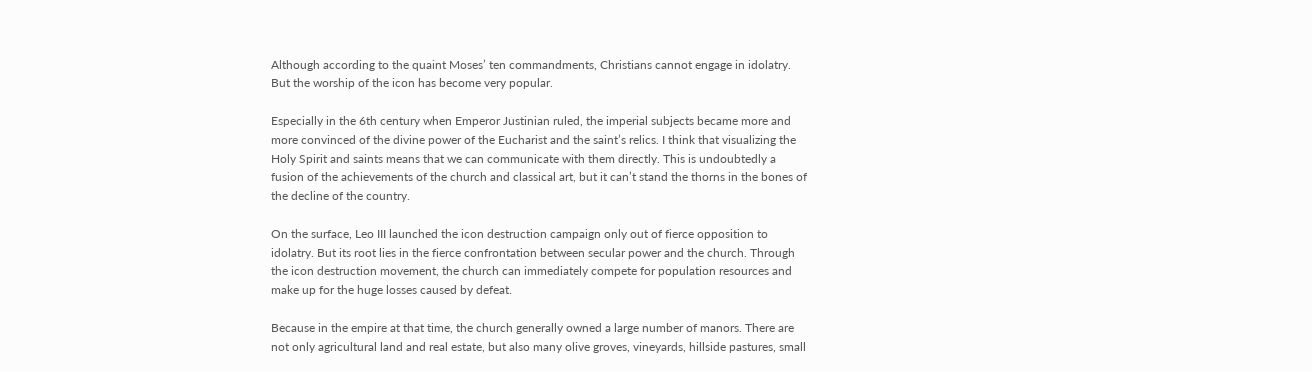Although according to the quaint Moses’ ten commandments, Christians cannot engage in idolatry. But the worship of the icon has become very popular.

Especially in the 6th century when Emperor Justinian ruled, the imperial subjects became more and more convinced of the divine power of the Eucharist and the saint’s relics. I think that visualizing the Holy Spirit and saints means that we can communicate with them directly. This is undoubtedly a fusion of the achievements of the church and classical art, but it can’t stand the thorns in the bones of the decline of the country.

On the surface, Leo III launched the icon destruction campaign only out of fierce opposition to idolatry. But its root lies in the fierce confrontation between secular power and the church. Through the icon destruction movement, the church can immediately compete for population resources and make up for the huge losses caused by defeat.

Because in the empire at that time, the church generally owned a large number of manors. There are not only agricultural land and real estate, but also many olive groves, vineyards, hillside pastures, small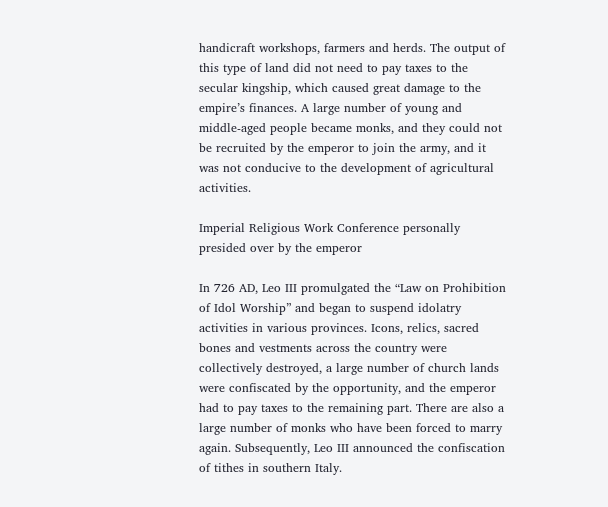handicraft workshops, farmers and herds. The output of this type of land did not need to pay taxes to the secular kingship, which caused great damage to the empire’s finances. A large number of young and middle-aged people became monks, and they could not be recruited by the emperor to join the army, and it was not conducive to the development of agricultural activities.

Imperial Religious Work Conference personally presided over by the emperor

In 726 AD, Leo III promulgated the “Law on Prohibition of Idol Worship” and began to suspend idolatry activities in various provinces. Icons, relics, sacred bones and vestments across the country were collectively destroyed, a large number of church lands were confiscated by the opportunity, and the emperor had to pay taxes to the remaining part. There are also a large number of monks who have been forced to marry again. Subsequently, Leo III announced the confiscation of tithes in southern Italy.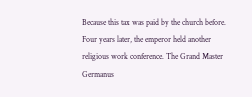Because this tax was paid by the church before. Four years later, the emperor held another religious work conference. The Grand Master Germanus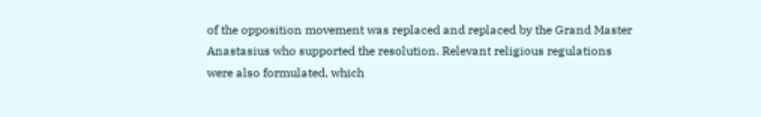of the opposition movement was replaced and replaced by the Grand Master Anastasius who supported the resolution. Relevant religious regulations were also formulated, which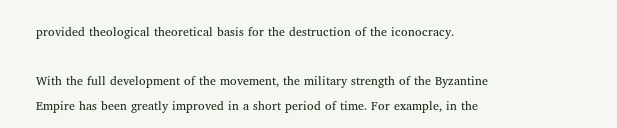provided theological theoretical basis for the destruction of the iconocracy.

With the full development of the movement, the military strength of the Byzantine Empire has been greatly improved in a short period of time. For example, in the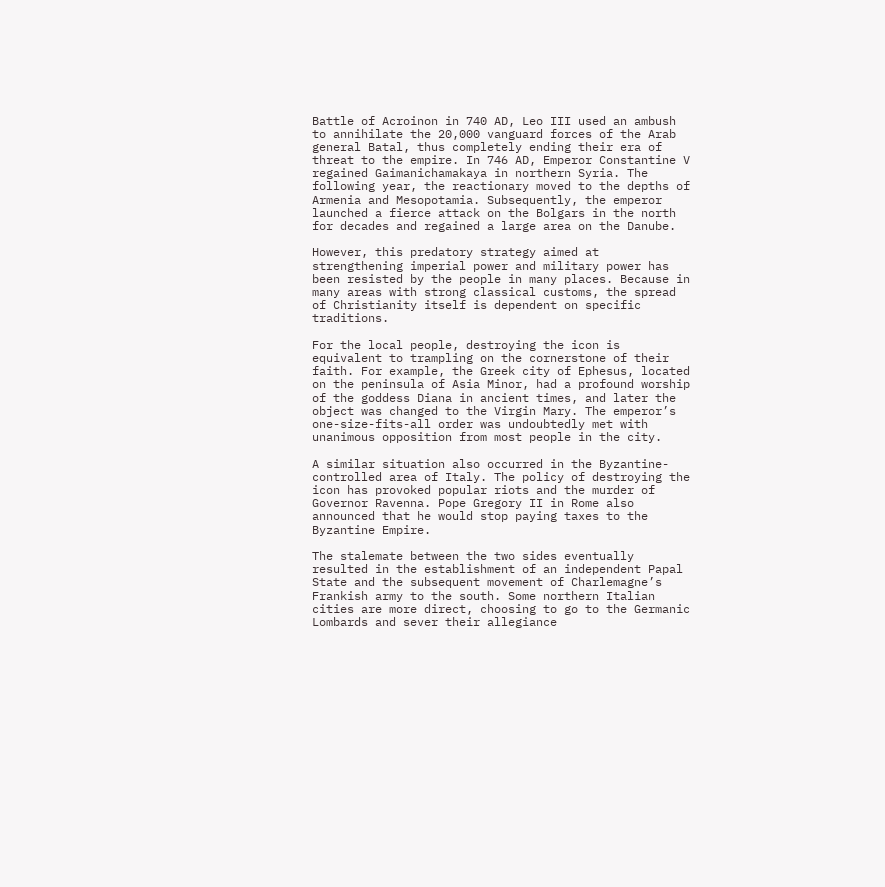Battle of Acroinon in 740 AD, Leo III used an ambush to annihilate the 20,000 vanguard forces of the Arab general Batal, thus completely ending their era of threat to the empire. In 746 AD, Emperor Constantine V regained Gaimanichamakaya in northern Syria. The following year, the reactionary moved to the depths of Armenia and Mesopotamia. Subsequently, the emperor launched a fierce attack on the Bolgars in the north for decades and regained a large area on the Danube.

However, this predatory strategy aimed at strengthening imperial power and military power has been resisted by the people in many places. Because in many areas with strong classical customs, the spread of Christianity itself is dependent on specific traditions.

For the local people, destroying the icon is equivalent to trampling on the cornerstone of their faith. For example, the Greek city of Ephesus, located on the peninsula of Asia Minor, had a profound worship of the goddess Diana in ancient times, and later the object was changed to the Virgin Mary. The emperor’s one-size-fits-all order was undoubtedly met with unanimous opposition from most people in the city.

A similar situation also occurred in the Byzantine-controlled area of Italy. The policy of destroying the icon has provoked popular riots and the murder of Governor Ravenna. Pope Gregory II in Rome also announced that he would stop paying taxes to the Byzantine Empire.

The stalemate between the two sides eventually resulted in the establishment of an independent Papal State and the subsequent movement of Charlemagne’s Frankish army to the south. Some northern Italian cities are more direct, choosing to go to the Germanic Lombards and sever their allegiance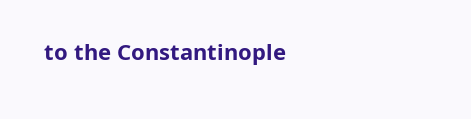to the Constantinople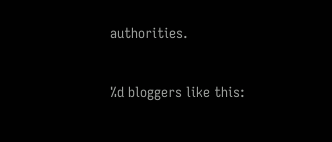authorities.

%d bloggers like this: